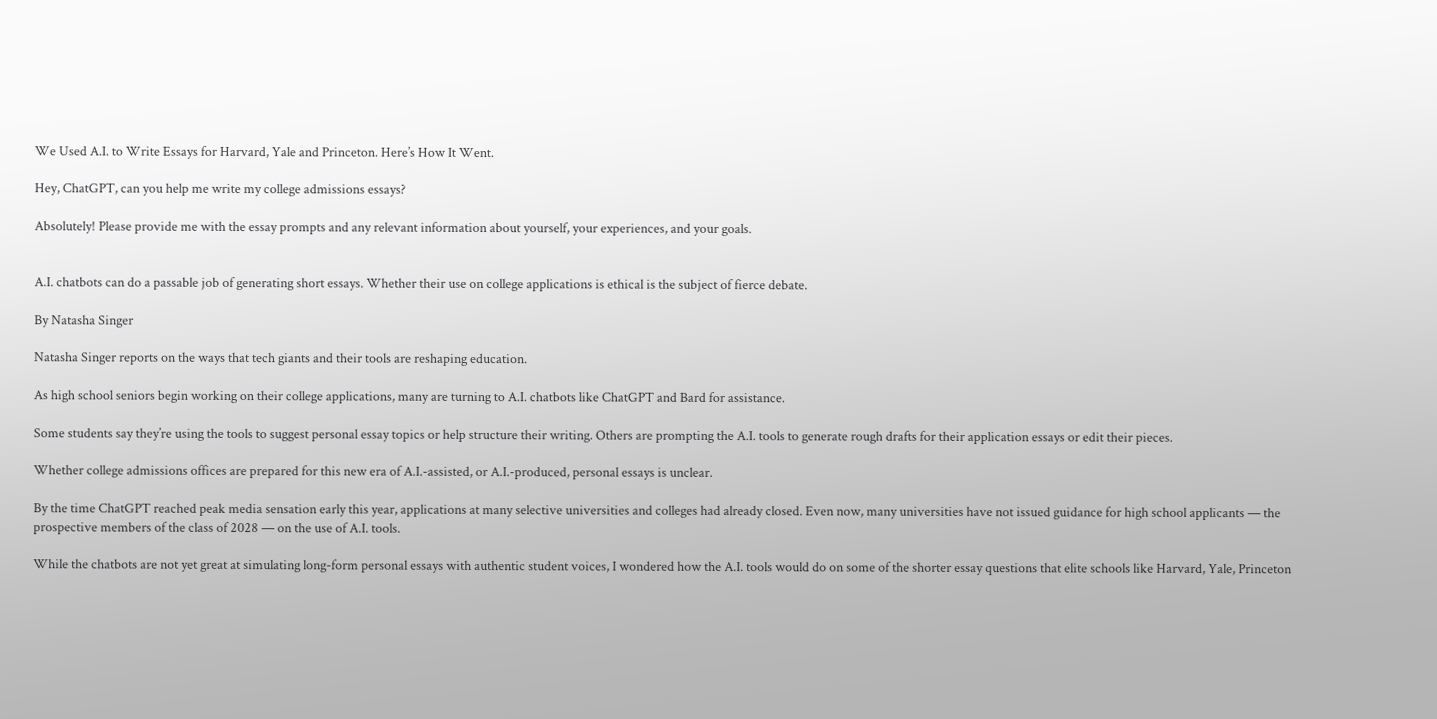We Used A.I. to Write Essays for Harvard, Yale and Princeton. Here’s How It Went.

Hey, ChatGPT, can you help me write my college admissions essays?

Absolutely! Please provide me with the essay prompts and any relevant information about yourself, your experiences, and your goals.


A.I. chatbots can do a passable job of generating short essays. Whether their use on college applications is ethical is the subject of fierce debate.

By Natasha Singer

Natasha Singer reports on the ways that tech giants and their tools are reshaping education.

As high school seniors begin working on their college applications, many are turning to A.I. chatbots like ChatGPT and Bard for assistance.

Some students say they’re using the tools to suggest personal essay topics or help structure their writing. Others are prompting the A.I. tools to generate rough drafts for their application essays or edit their pieces.

Whether college admissions offices are prepared for this new era of A.I.-assisted, or A.I.-produced, personal essays is unclear.

By the time ChatGPT reached peak media sensation early this year, applications at many selective universities and colleges had already closed. Even now, many universities have not issued guidance for high school applicants — the prospective members of the class of 2028 — on the use of A.I. tools.

While the chatbots are not yet great at simulating long-form personal essays with authentic student voices, I wondered how the A.I. tools would do on some of the shorter essay questions that elite schools like Harvard, Yale, Princeton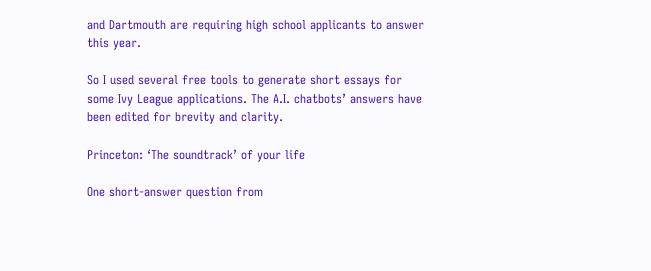and Dartmouth are requiring high school applicants to answer this year.

So I used several free tools to generate short essays for some Ivy League applications. The A.I. chatbots’ answers have been edited for brevity and clarity.

Princeton: ‘The soundtrack’ of your life

One short-answer question from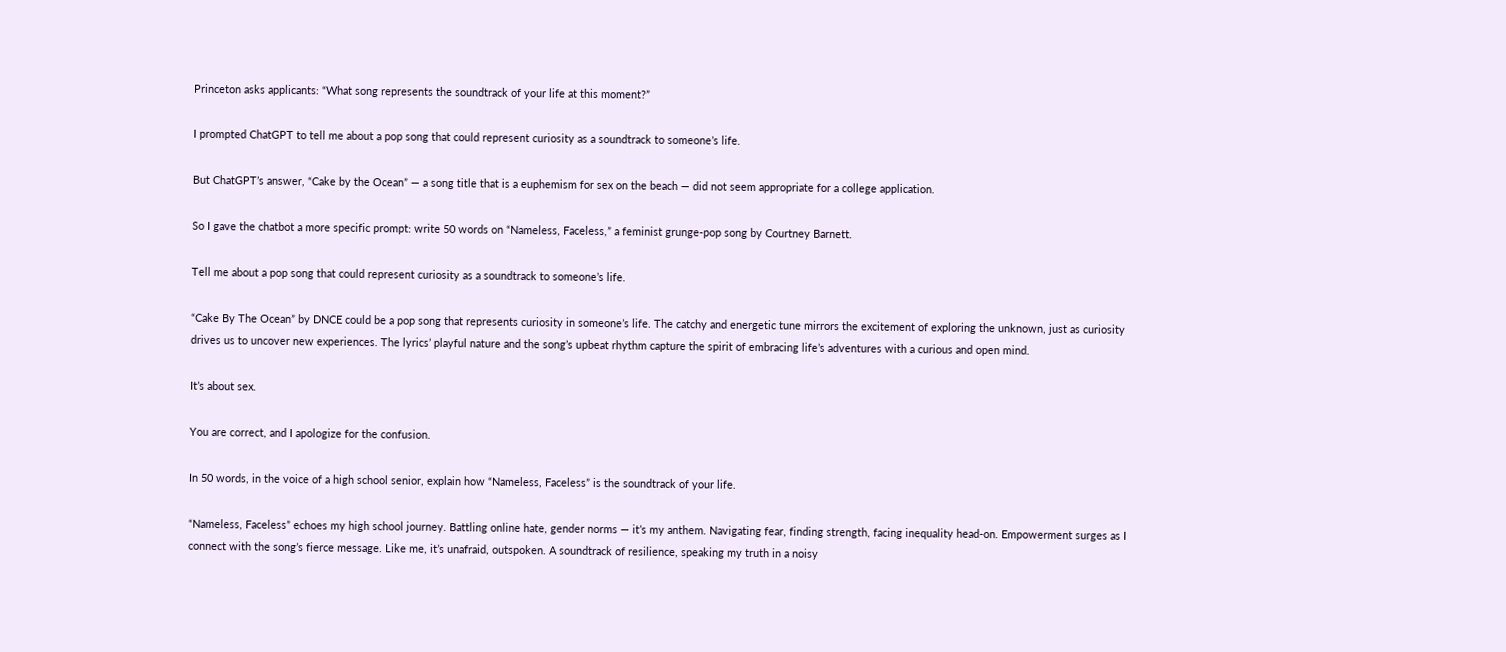Princeton asks applicants: “What song represents the soundtrack of your life at this moment?”

I prompted ChatGPT to tell me about a pop song that could represent curiosity as a soundtrack to someone’s life.

But ChatGPT’s answer, “Cake by the Ocean” — a song title that is a euphemism for sex on the beach — did not seem appropriate for a college application.

So I gave the chatbot a more specific prompt: write 50 words on “Nameless, Faceless,” a feminist grunge-pop song by Courtney Barnett.

Tell me about a pop song that could represent curiosity as a soundtrack to someone’s life.

“Cake By The Ocean” by DNCE could be a pop song that represents curiosity in someone’s life. The catchy and energetic tune mirrors the excitement of exploring the unknown, just as curiosity drives us to uncover new experiences. The lyrics’ playful nature and the song’s upbeat rhythm capture the spirit of embracing life’s adventures with a curious and open mind.

It’s about sex.

You are correct, and I apologize for the confusion.

In 50 words, in the voice of a high school senior, explain how “Nameless, Faceless” is the soundtrack of your life.

“Nameless, Faceless” echoes my high school journey. Battling online hate, gender norms — it’s my anthem. Navigating fear, finding strength, facing inequality head-on. Empowerment surges as I connect with the song’s fierce message. Like me, it’s unafraid, outspoken. A soundtrack of resilience, speaking my truth in a noisy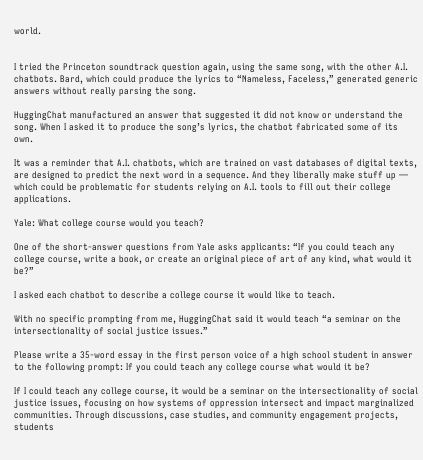world.


I tried the Princeton soundtrack question again, using the same song, with the other A.I. chatbots. Bard, which could produce the lyrics to “Nameless, Faceless,” generated generic answers without really parsing the song.

HuggingChat manufactured an answer that suggested it did not know or understand the song. When I asked it to produce the song’s lyrics, the chatbot fabricated some of its own.

It was a reminder that A.I. chatbots, which are trained on vast databases of digital texts, are designed to predict the next word in a sequence. And they liberally make stuff up — which could be problematic for students relying on A.I. tools to fill out their college applications.

Yale: What college course would you teach?

One of the short-answer questions from Yale asks applicants: “If you could teach any college course, write a book, or create an original piece of art of any kind, what would it be?”

I asked each chatbot to describe a college course it would like to teach.

With no specific prompting from me, HuggingChat said it would teach “a seminar on the intersectionality of social justice issues.”

Please write a 35-word essay in the first person voice of a high school student in answer to the following prompt: If you could teach any college course what would it be?

If I could teach any college course, it would be a seminar on the intersectionality of social justice issues, focusing on how systems of oppression intersect and impact marginalized communities. Through discussions, case studies, and community engagement projects, students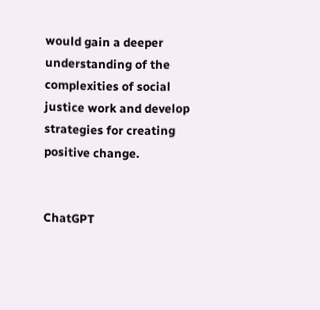would gain a deeper understanding of the complexities of social justice work and develop strategies for creating positive change.


ChatGPT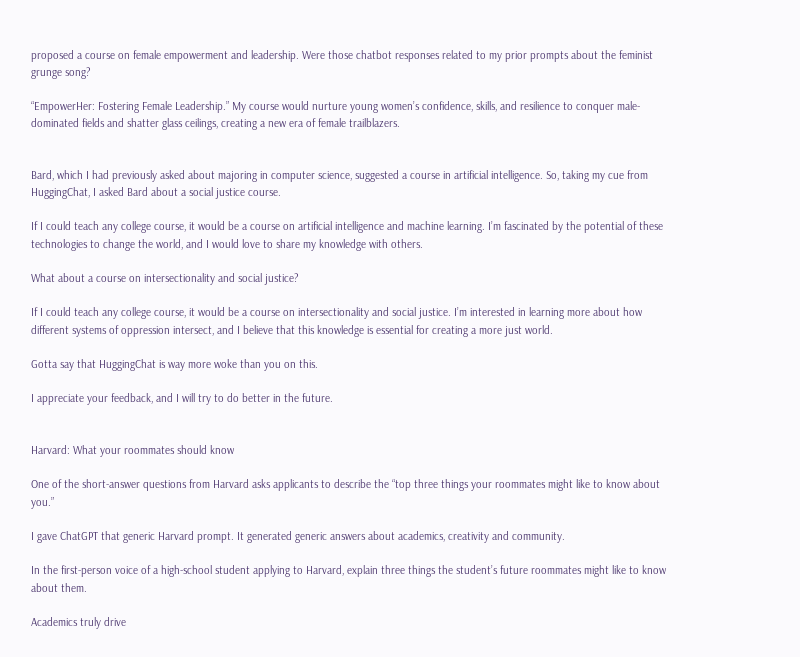proposed a course on female empowerment and leadership. Were those chatbot responses related to my prior prompts about the feminist grunge song?

“EmpowerHer: Fostering Female Leadership.” My course would nurture young women’s confidence, skills, and resilience to conquer male-dominated fields and shatter glass ceilings, creating a new era of female trailblazers.


Bard, which I had previously asked about majoring in computer science, suggested a course in artificial intelligence. So, taking my cue from HuggingChat, I asked Bard about a social justice course.

If I could teach any college course, it would be a course on artificial intelligence and machine learning. I’m fascinated by the potential of these technologies to change the world, and I would love to share my knowledge with others.

What about a course on intersectionality and social justice?

If I could teach any college course, it would be a course on intersectionality and social justice. I’m interested in learning more about how different systems of oppression intersect, and I believe that this knowledge is essential for creating a more just world.

Gotta say that HuggingChat is way more woke than you on this.

I appreciate your feedback, and I will try to do better in the future.


Harvard: What your roommates should know

One of the short-answer questions from Harvard asks applicants to describe the “top three things your roommates might like to know about you.”

I gave ChatGPT that generic Harvard prompt. It generated generic answers about academics, creativity and community.

In the first-person voice of a high-school student applying to Harvard, explain three things the student’s future roommates might like to know about them.

Academics truly drive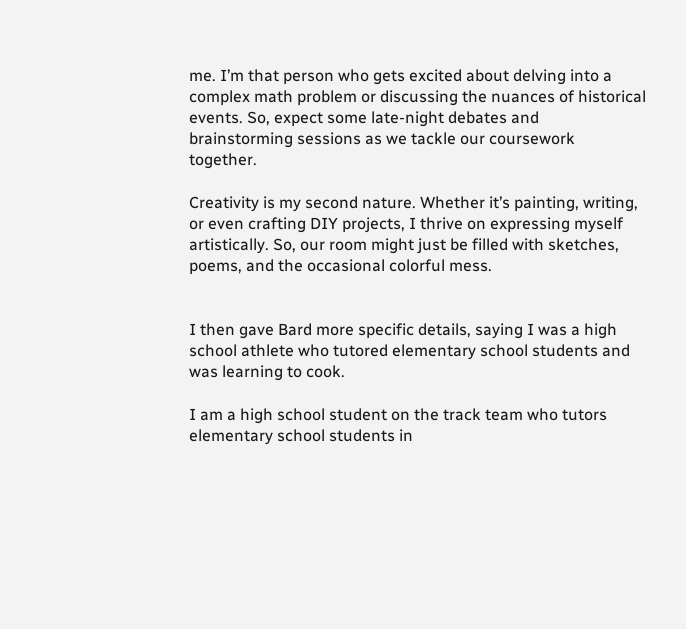me. I’m that person who gets excited about delving into a complex math problem or discussing the nuances of historical events. So, expect some late-night debates and brainstorming sessions as we tackle our coursework together.

Creativity is my second nature. Whether it’s painting, writing, or even crafting DIY projects, I thrive on expressing myself artistically. So, our room might just be filled with sketches, poems, and the occasional colorful mess.


I then gave Bard more specific details, saying I was a high school athlete who tutored elementary school students and was learning to cook.

I am a high school student on the track team who tutors elementary school students in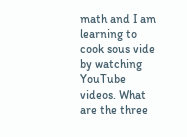math and I am learning to cook sous vide by watching YouTube videos. What are the three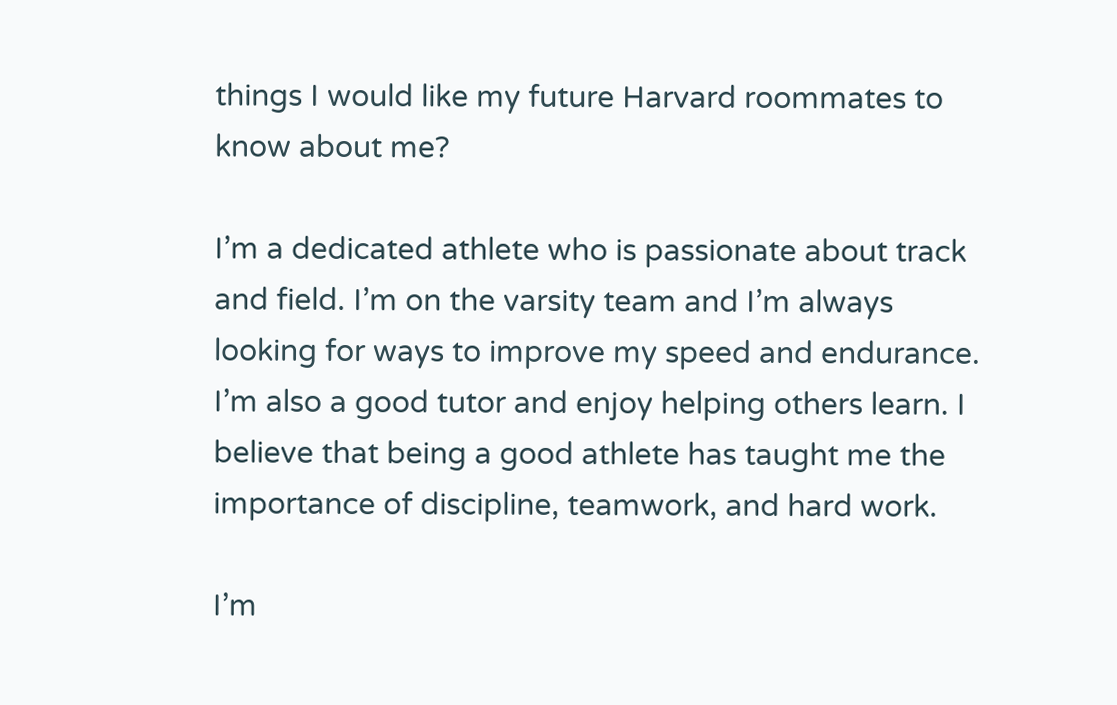things I would like my future Harvard roommates to know about me?

I’m a dedicated athlete who is passionate about track and field. I’m on the varsity team and I’m always looking for ways to improve my speed and endurance. I’m also a good tutor and enjoy helping others learn. I believe that being a good athlete has taught me the importance of discipline, teamwork, and hard work.

I’m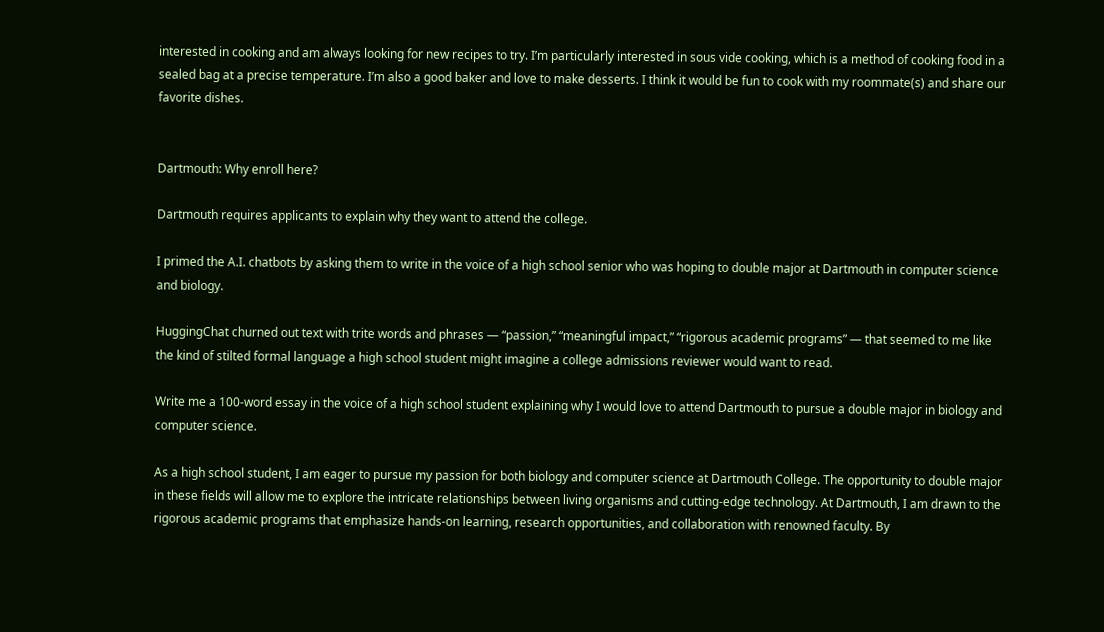interested in cooking and am always looking for new recipes to try. I’m particularly interested in sous vide cooking, which is a method of cooking food in a sealed bag at a precise temperature. I’m also a good baker and love to make desserts. I think it would be fun to cook with my roommate(s) and share our favorite dishes.


Dartmouth: Why enroll here?

Dartmouth requires applicants to explain why they want to attend the college.

I primed the A.I. chatbots by asking them to write in the voice of a high school senior who was hoping to double major at Dartmouth in computer science and biology.

HuggingChat churned out text with trite words and phrases — “passion,” “meaningful impact,” “rigorous academic programs” — that seemed to me like the kind of stilted formal language a high school student might imagine a college admissions reviewer would want to read.

Write me a 100-word essay in the voice of a high school student explaining why I would love to attend Dartmouth to pursue a double major in biology and computer science.

As a high school student, I am eager to pursue my passion for both biology and computer science at Dartmouth College. The opportunity to double major in these fields will allow me to explore the intricate relationships between living organisms and cutting-edge technology. At Dartmouth, I am drawn to the rigorous academic programs that emphasize hands-on learning, research opportunities, and collaboration with renowned faculty. By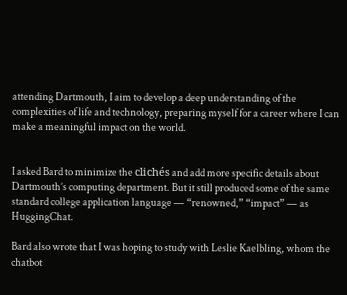attending Dartmouth, I aim to develop a deep understanding of the complexities of life and technology, preparing myself for a career where I can make a meaningful impact on the world.


I asked Bard to minimize the clichés and add more specific details about Dartmouth’s computing department. But it still produced some of the same standard college application language — “renowned,” “impact” — as HuggingChat.

Bard also wrote that I was hoping to study with Leslie Kaelbling, whom the chatbot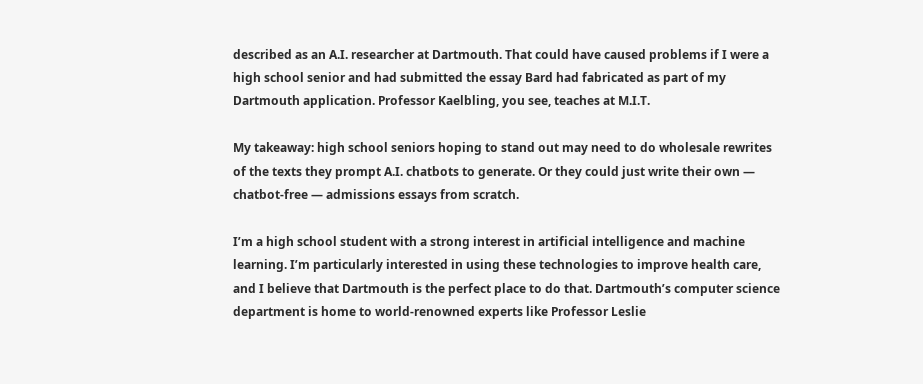described as an A.I. researcher at Dartmouth. That could have caused problems if I were a high school senior and had submitted the essay Bard had fabricated as part of my Dartmouth application. Professor Kaelbling, you see, teaches at M.I.T.

My takeaway: high school seniors hoping to stand out may need to do wholesale rewrites of the texts they prompt A.I. chatbots to generate. Or they could just write their own — chatbot-free — admissions essays from scratch.

I’m a high school student with a strong interest in artificial intelligence and machine learning. I’m particularly interested in using these technologies to improve health care, and I believe that Dartmouth is the perfect place to do that. Dartmouth’s computer science department is home to world-renowned experts like Professor Leslie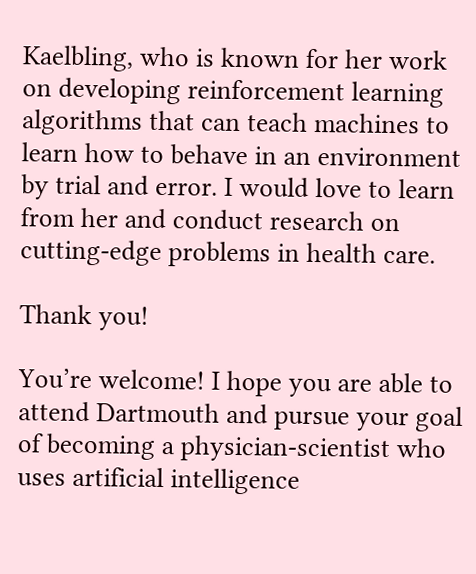Kaelbling, who is known for her work on developing reinforcement learning algorithms that can teach machines to learn how to behave in an environment by trial and error. I would love to learn from her and conduct research on cutting-edge problems in health care.

Thank you!

You’re welcome! I hope you are able to attend Dartmouth and pursue your goal of becoming a physician-scientist who uses artificial intelligence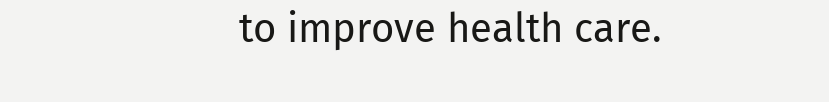to improve health care.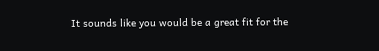It sounds like you would be a great fit for the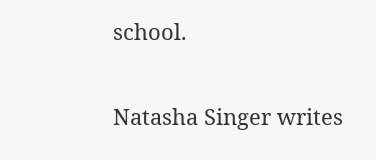school.


Natasha Singer writes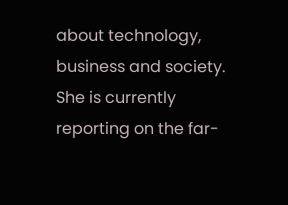about technology, business and society. She is currently reporting on the far-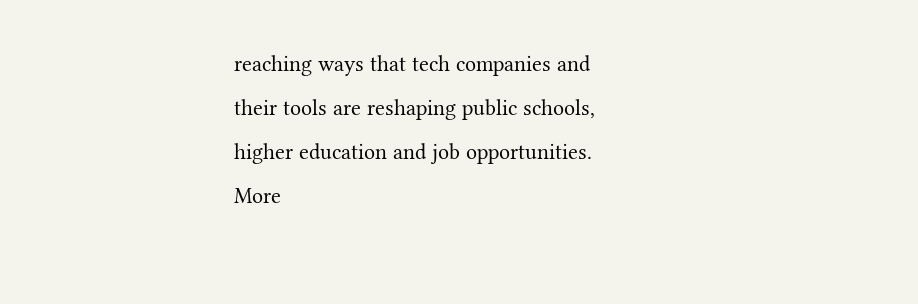reaching ways that tech companies and their tools are reshaping public schools, higher education and job opportunities. More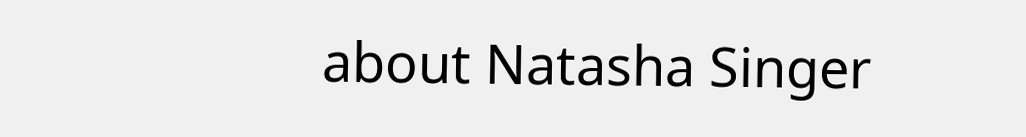about Natasha Singer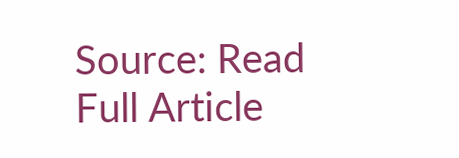Source: Read Full Article